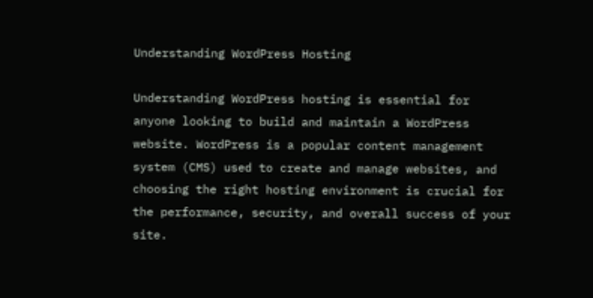Understanding WordPress Hosting

Understanding WordPress hosting is essential for anyone looking to build and maintain a WordPress website. WordPress is a popular content management system (CMS) used to create and manage websites, and choosing the right hosting environment is crucial for the performance, security, and overall success of your site.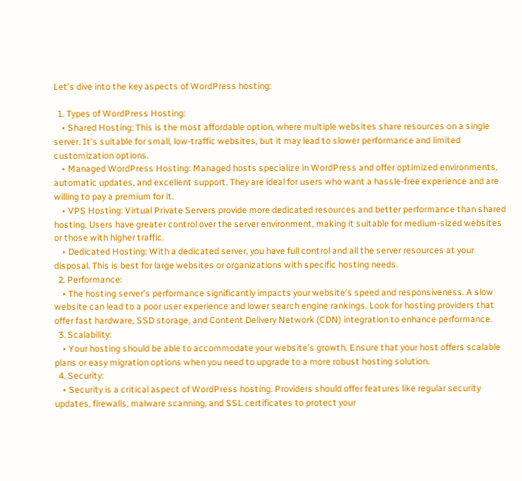Let’s dive into the key aspects of WordPress hosting:

  1. Types of WordPress Hosting:
    • Shared Hosting: This is the most affordable option, where multiple websites share resources on a single server. It’s suitable for small, low-traffic websites, but it may lead to slower performance and limited customization options.
    • Managed WordPress Hosting: Managed hosts specialize in WordPress and offer optimized environments, automatic updates, and excellent support. They are ideal for users who want a hassle-free experience and are willing to pay a premium for it.
    • VPS Hosting: Virtual Private Servers provide more dedicated resources and better performance than shared hosting. Users have greater control over the server environment, making it suitable for medium-sized websites or those with higher traffic.
    • Dedicated Hosting: With a dedicated server, you have full control and all the server resources at your disposal. This is best for large websites or organizations with specific hosting needs.
  2. Performance:
    • The hosting server’s performance significantly impacts your website’s speed and responsiveness. A slow website can lead to a poor user experience and lower search engine rankings. Look for hosting providers that offer fast hardware, SSD storage, and Content Delivery Network (CDN) integration to enhance performance.
  3. Scalability:
    • Your hosting should be able to accommodate your website’s growth. Ensure that your host offers scalable plans or easy migration options when you need to upgrade to a more robust hosting solution.
  4. Security:
    • Security is a critical aspect of WordPress hosting. Providers should offer features like regular security updates, firewalls, malware scanning, and SSL certificates to protect your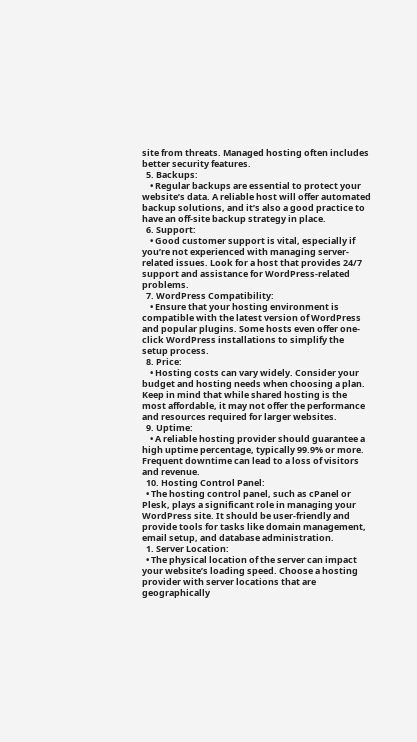site from threats. Managed hosting often includes better security features.
  5. Backups:
    • Regular backups are essential to protect your website’s data. A reliable host will offer automated backup solutions, and it’s also a good practice to have an off-site backup strategy in place.
  6. Support:
    • Good customer support is vital, especially if you’re not experienced with managing server-related issues. Look for a host that provides 24/7 support and assistance for WordPress-related problems.
  7. WordPress Compatibility:
    • Ensure that your hosting environment is compatible with the latest version of WordPress and popular plugins. Some hosts even offer one-click WordPress installations to simplify the setup process.
  8. Price:
    • Hosting costs can vary widely. Consider your budget and hosting needs when choosing a plan. Keep in mind that while shared hosting is the most affordable, it may not offer the performance and resources required for larger websites.
  9. Uptime:
    • A reliable hosting provider should guarantee a high uptime percentage, typically 99.9% or more. Frequent downtime can lead to a loss of visitors and revenue.
  10. Hosting Control Panel:
  • The hosting control panel, such as cPanel or Plesk, plays a significant role in managing your WordPress site. It should be user-friendly and provide tools for tasks like domain management, email setup, and database administration.
  1. Server Location:
  • The physical location of the server can impact your website’s loading speed. Choose a hosting provider with server locations that are geographically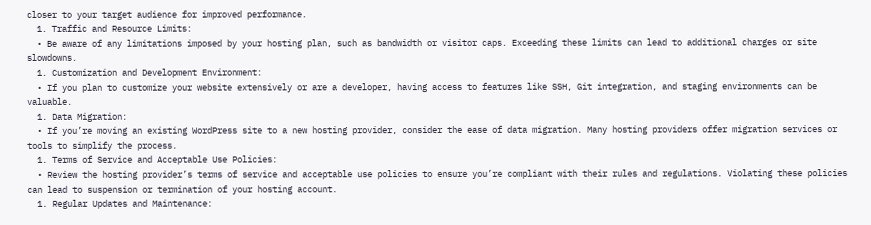closer to your target audience for improved performance.
  1. Traffic and Resource Limits:
  • Be aware of any limitations imposed by your hosting plan, such as bandwidth or visitor caps. Exceeding these limits can lead to additional charges or site slowdowns.
  1. Customization and Development Environment:
  • If you plan to customize your website extensively or are a developer, having access to features like SSH, Git integration, and staging environments can be valuable.
  1. Data Migration:
  • If you’re moving an existing WordPress site to a new hosting provider, consider the ease of data migration. Many hosting providers offer migration services or tools to simplify the process.
  1. Terms of Service and Acceptable Use Policies:
  • Review the hosting provider’s terms of service and acceptable use policies to ensure you’re compliant with their rules and regulations. Violating these policies can lead to suspension or termination of your hosting account.
  1. Regular Updates and Maintenance: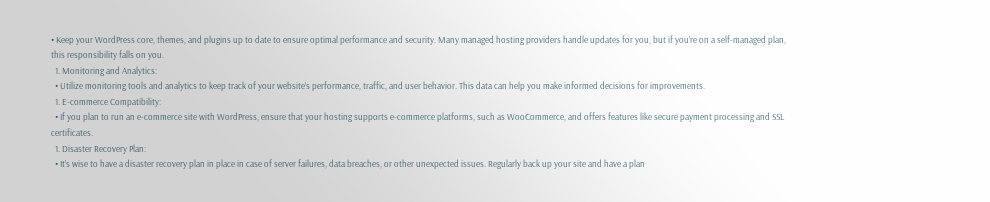• Keep your WordPress core, themes, and plugins up to date to ensure optimal performance and security. Many managed hosting providers handle updates for you, but if you’re on a self-managed plan, this responsibility falls on you.
  1. Monitoring and Analytics:
  • Utilize monitoring tools and analytics to keep track of your website’s performance, traffic, and user behavior. This data can help you make informed decisions for improvements.
  1. E-commerce Compatibility:
  • If you plan to run an e-commerce site with WordPress, ensure that your hosting supports e-commerce platforms, such as WooCommerce, and offers features like secure payment processing and SSL certificates.
  1. Disaster Recovery Plan:
  • It’s wise to have a disaster recovery plan in place in case of server failures, data breaches, or other unexpected issues. Regularly back up your site and have a plan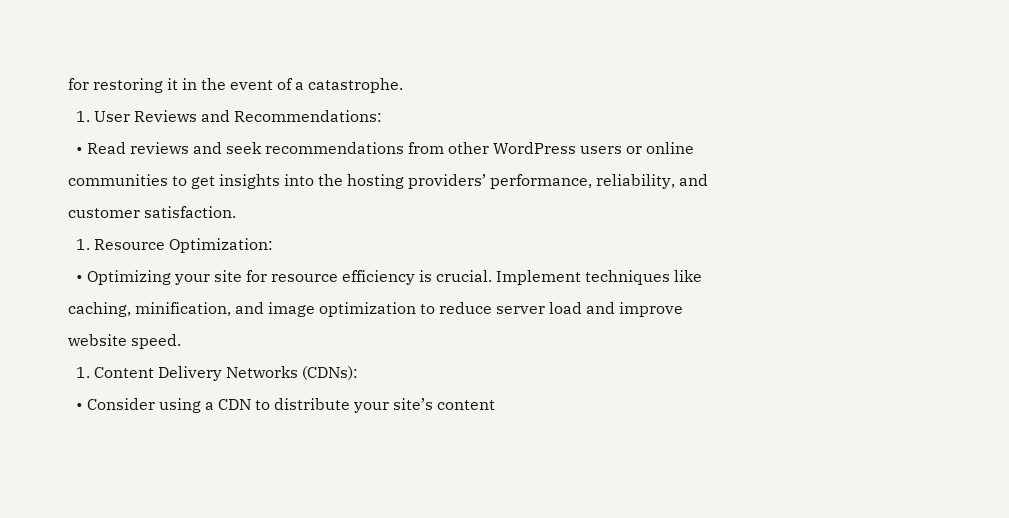for restoring it in the event of a catastrophe.
  1. User Reviews and Recommendations:
  • Read reviews and seek recommendations from other WordPress users or online communities to get insights into the hosting providers’ performance, reliability, and customer satisfaction.
  1. Resource Optimization:
  • Optimizing your site for resource efficiency is crucial. Implement techniques like caching, minification, and image optimization to reduce server load and improve website speed.
  1. Content Delivery Networks (CDNs):
  • Consider using a CDN to distribute your site’s content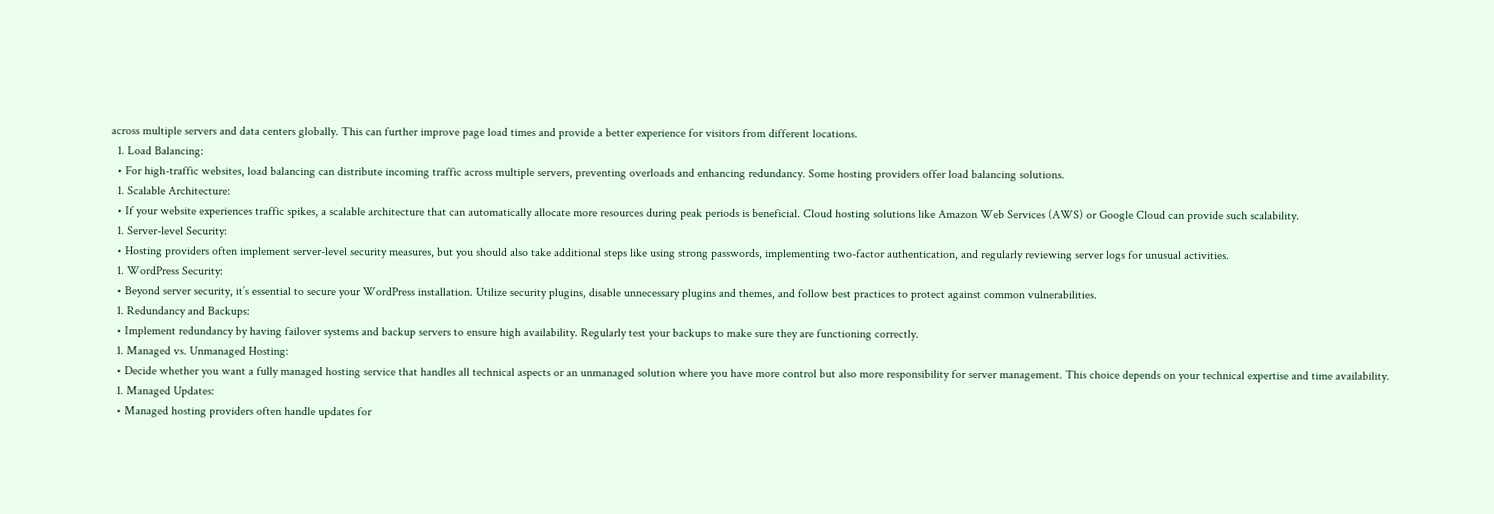across multiple servers and data centers globally. This can further improve page load times and provide a better experience for visitors from different locations.
  1. Load Balancing:
  • For high-traffic websites, load balancing can distribute incoming traffic across multiple servers, preventing overloads and enhancing redundancy. Some hosting providers offer load balancing solutions.
  1. Scalable Architecture:
  • If your website experiences traffic spikes, a scalable architecture that can automatically allocate more resources during peak periods is beneficial. Cloud hosting solutions like Amazon Web Services (AWS) or Google Cloud can provide such scalability.
  1. Server-level Security:
  • Hosting providers often implement server-level security measures, but you should also take additional steps like using strong passwords, implementing two-factor authentication, and regularly reviewing server logs for unusual activities.
  1. WordPress Security:
  • Beyond server security, it’s essential to secure your WordPress installation. Utilize security plugins, disable unnecessary plugins and themes, and follow best practices to protect against common vulnerabilities.
  1. Redundancy and Backups:
  • Implement redundancy by having failover systems and backup servers to ensure high availability. Regularly test your backups to make sure they are functioning correctly.
  1. Managed vs. Unmanaged Hosting:
  • Decide whether you want a fully managed hosting service that handles all technical aspects or an unmanaged solution where you have more control but also more responsibility for server management. This choice depends on your technical expertise and time availability.
  1. Managed Updates:
  • Managed hosting providers often handle updates for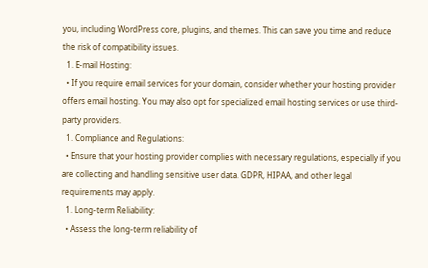you, including WordPress core, plugins, and themes. This can save you time and reduce the risk of compatibility issues.
  1. E-mail Hosting:
  • If you require email services for your domain, consider whether your hosting provider offers email hosting. You may also opt for specialized email hosting services or use third-party providers.
  1. Compliance and Regulations:
  • Ensure that your hosting provider complies with necessary regulations, especially if you are collecting and handling sensitive user data. GDPR, HIPAA, and other legal requirements may apply.
  1. Long-term Reliability:
  • Assess the long-term reliability of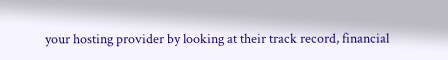your hosting provider by looking at their track record, financial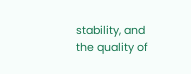stability, and the quality of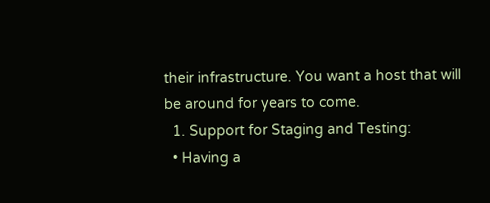their infrastructure. You want a host that will be around for years to come.
  1. Support for Staging and Testing:
  • Having a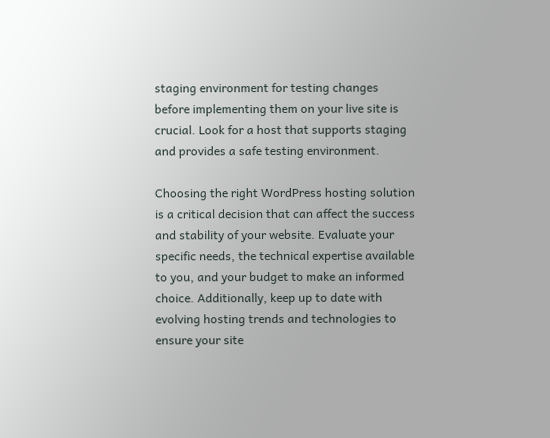staging environment for testing changes before implementing them on your live site is crucial. Look for a host that supports staging and provides a safe testing environment.

Choosing the right WordPress hosting solution is a critical decision that can affect the success and stability of your website. Evaluate your specific needs, the technical expertise available to you, and your budget to make an informed choice. Additionally, keep up to date with evolving hosting trends and technologies to ensure your site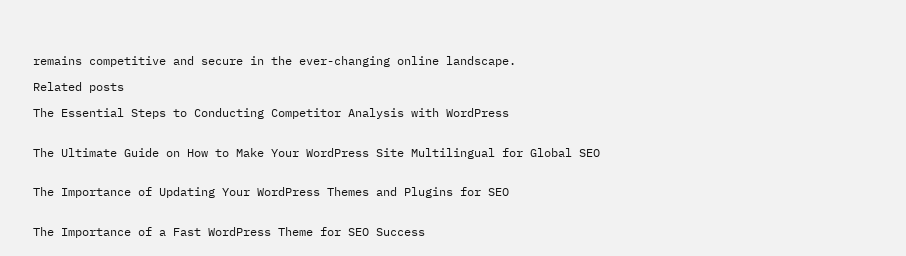remains competitive and secure in the ever-changing online landscape.

Related posts

The Essential Steps to Conducting Competitor Analysis with WordPress


The Ultimate Guide on How to Make Your WordPress Site Multilingual for Global SEO


The Importance of Updating Your WordPress Themes and Plugins for SEO


The Importance of a Fast WordPress Theme for SEO Success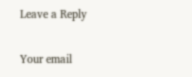Leave a Reply

Your email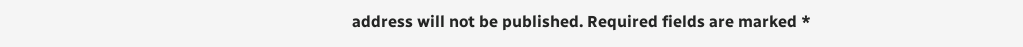address will not be published. Required fields are marked *